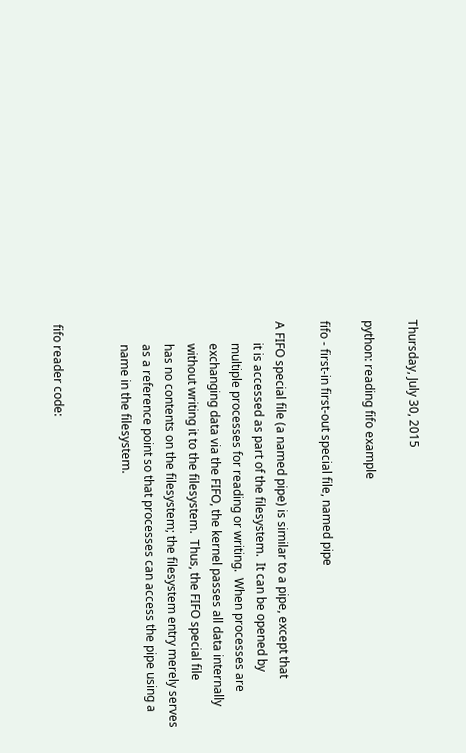Thursday, July 30, 2015

python: reading fifo example

fifo - first-in first-out special file, named pipe

A FIFO special file (a named pipe) is similar to a pipe, except that
       it is accessed as part of the filesystem.  It can be opened by
       multiple processes for reading or writing.  When processes are
       exchanging data via the FIFO, the kernel passes all data internally
       without writing it to the filesystem.  Thus, the FIFO special file
       has no contents on the filesystem; the filesystem entry merely serves
       as a reference point so that processes can access the pipe using a
       name in the filesystem.


fifo reader code: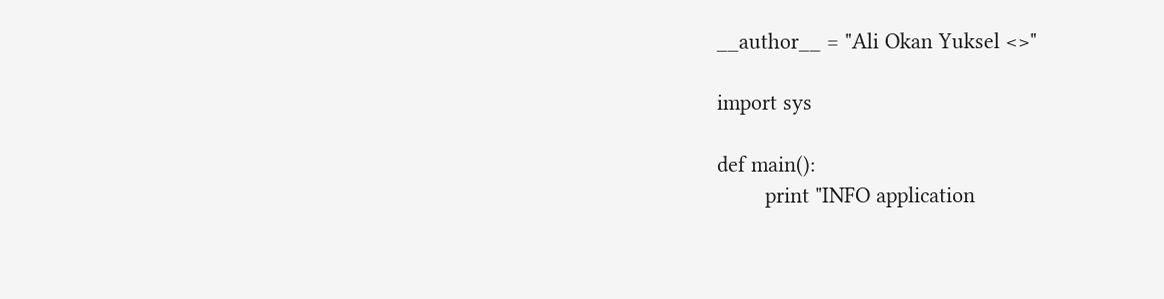__author__ = "Ali Okan Yuksel <>"

import sys

def main():
        print "INFO application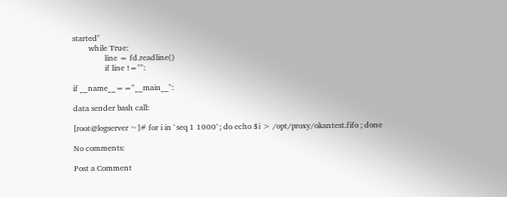started"
        while True:
                line = fd.readline()
                if line !="":

if __name__=="__main__":

data sender bash call:

[root@logserver ~]# for i in `seq 1 1000`; do echo $i > /opt/proxy/okantest.fifo ; done

No comments:

Post a Comment